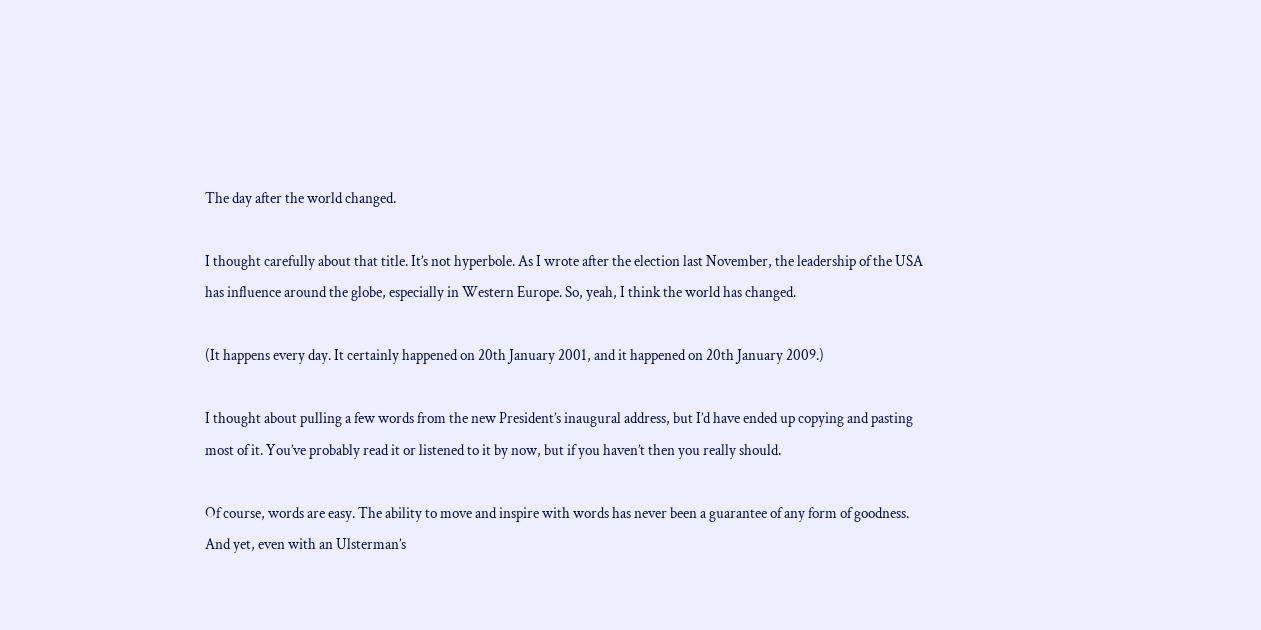The day after the world changed.

I thought carefully about that title. It’s not hyperbole. As I wrote after the election last November, the leadership of the USA has influence around the globe, especially in Western Europe. So, yeah, I think the world has changed.

(It happens every day. It certainly happened on 20th January 2001, and it happened on 20th January 2009.)

I thought about pulling a few words from the new President’s inaugural address, but I’d have ended up copying and pasting most of it. You’ve probably read it or listened to it by now, but if you haven’t then you really should.

Of course, words are easy. The ability to move and inspire with words has never been a guarantee of any form of goodness. And yet, even with an Ulsterman’s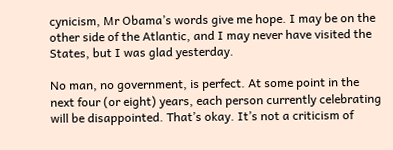cynicism, Mr Obama’s words give me hope. I may be on the other side of the Atlantic, and I may never have visited the States, but I was glad yesterday.

No man, no government, is perfect. At some point in the next four (or eight) years, each person currently celebrating will be disappointed. That’s okay. It’s not a criticism of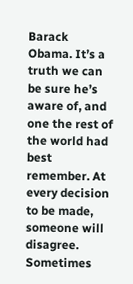Barack Obama. It’s a truth we can be sure he’s aware of, and one the rest of the world had best remember. At every decision to be made, someone will disagree. Sometimes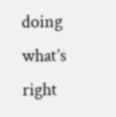doing what’s right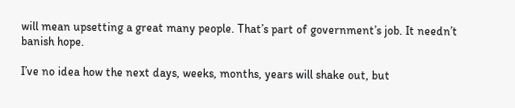will mean upsetting a great many people. That’s part of government’s job. It needn’t banish hope.

I’ve no idea how the next days, weeks, months, years will shake out, but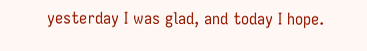yesterday I was glad, and today I hope.